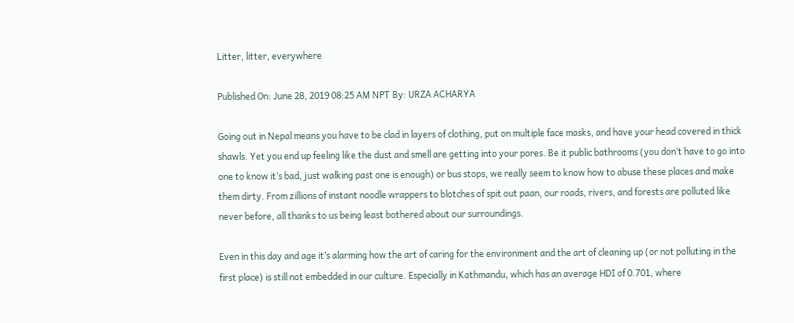Litter, litter, everywhere

Published On: June 28, 2019 08:25 AM NPT By: URZA ACHARYA

Going out in Nepal means you have to be clad in layers of clothing, put on multiple face masks, and have your head covered in thick shawls. Yet you end up feeling like the dust and smell are getting into your pores. Be it public bathrooms (you don’t have to go into one to know it’s bad, just walking past one is enough) or bus stops, we really seem to know how to abuse these places and make them dirty. From zillions of instant noodle wrappers to blotches of spit out paan, our roads, rivers, and forests are polluted like never before, all thanks to us being least bothered about our surroundings.

Even in this day and age it’s alarming how the art of caring for the environment and the art of cleaning up (or not polluting in the first place) is still not embedded in our culture. Especially in Kathmandu, which has an average HDI of 0.701, where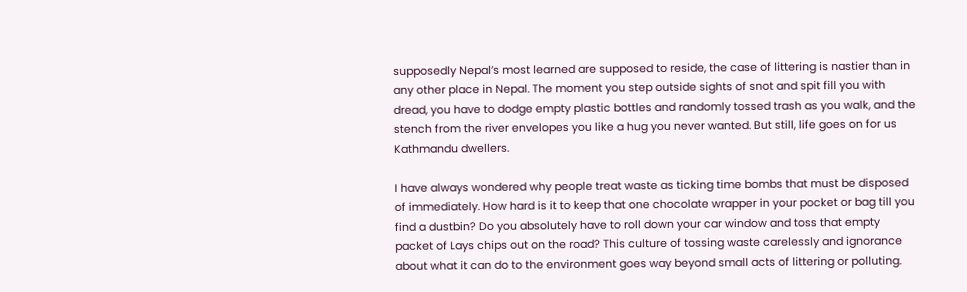supposedly Nepal’s most learned are supposed to reside, the case of littering is nastier than in any other place in Nepal. The moment you step outside sights of snot and spit fill you with dread, you have to dodge empty plastic bottles and randomly tossed trash as you walk, and the stench from the river envelopes you like a hug you never wanted. But still, life goes on for us Kathmandu dwellers.

I have always wondered why people treat waste as ticking time bombs that must be disposed of immediately. How hard is it to keep that one chocolate wrapper in your pocket or bag till you find a dustbin? Do you absolutely have to roll down your car window and toss that empty packet of Lays chips out on the road? This culture of tossing waste carelessly and ignorance about what it can do to the environment goes way beyond small acts of littering or polluting.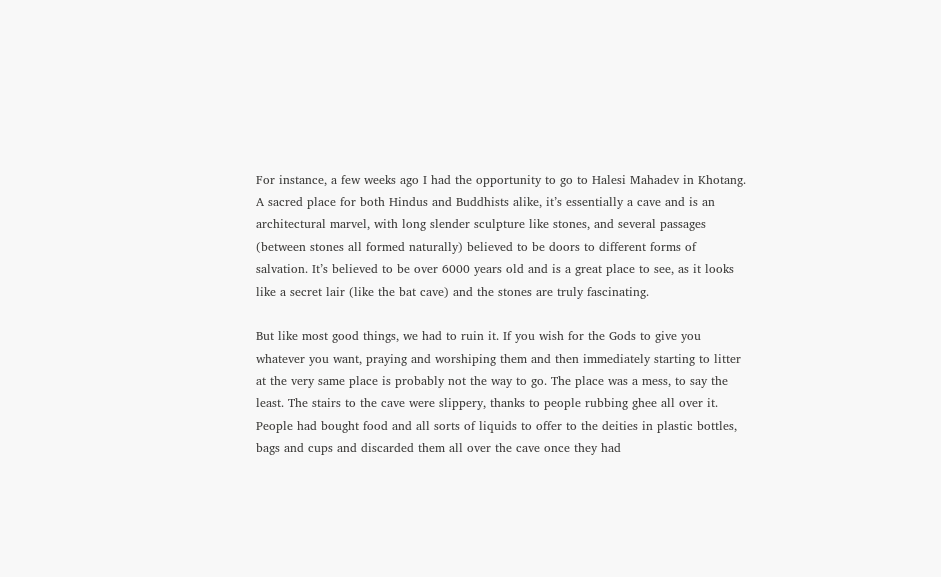For instance, a few weeks ago I had the opportunity to go to Halesi Mahadev in Khotang. A sacred place for both Hindus and Buddhists alike, it’s essentially a cave and is an architectural marvel, with long slender sculpture like stones, and several passages (between stones all formed naturally) believed to be doors to different forms of salvation. It’s believed to be over 6000 years old and is a great place to see, as it looks like a secret lair (like the bat cave) and the stones are truly fascinating.

But like most good things, we had to ruin it. If you wish for the Gods to give you whatever you want, praying and worshiping them and then immediately starting to litter at the very same place is probably not the way to go. The place was a mess, to say the least. The stairs to the cave were slippery, thanks to people rubbing ghee all over it. People had bought food and all sorts of liquids to offer to the deities in plastic bottles, bags and cups and discarded them all over the cave once they had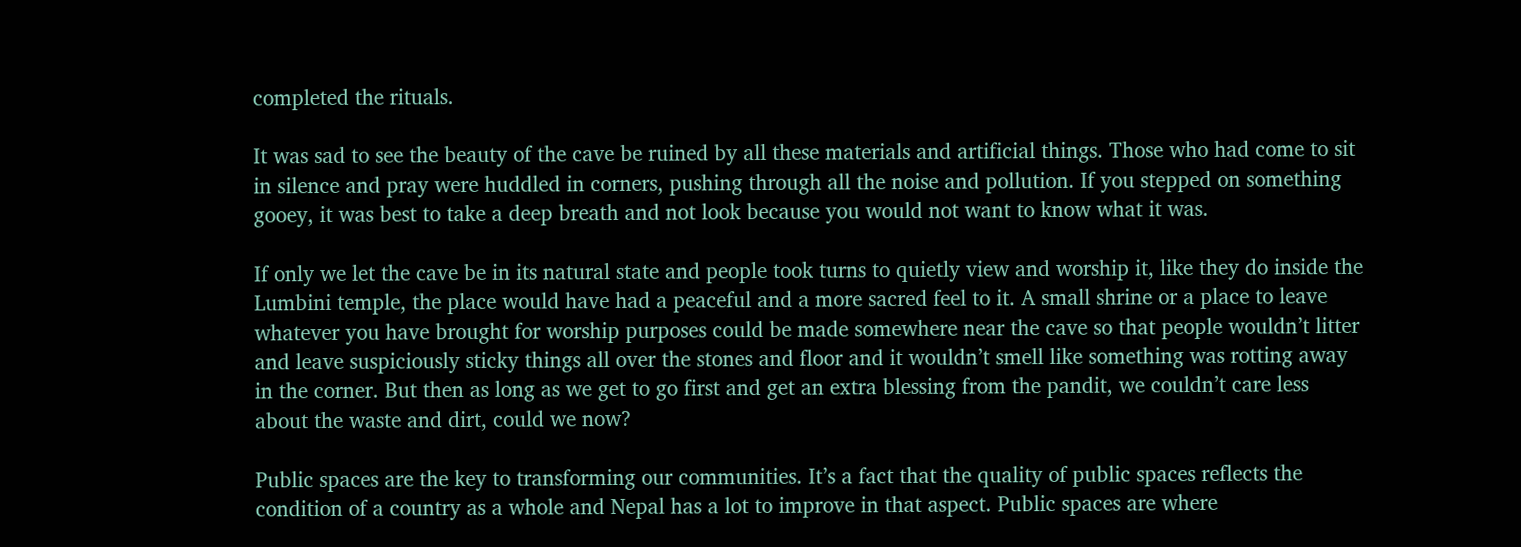completed the rituals.

It was sad to see the beauty of the cave be ruined by all these materials and artificial things. Those who had come to sit in silence and pray were huddled in corners, pushing through all the noise and pollution. If you stepped on something gooey, it was best to take a deep breath and not look because you would not want to know what it was.

If only we let the cave be in its natural state and people took turns to quietly view and worship it, like they do inside the Lumbini temple, the place would have had a peaceful and a more sacred feel to it. A small shrine or a place to leave whatever you have brought for worship purposes could be made somewhere near the cave so that people wouldn’t litter and leave suspiciously sticky things all over the stones and floor and it wouldn’t smell like something was rotting away in the corner. But then as long as we get to go first and get an extra blessing from the pandit, we couldn’t care less about the waste and dirt, could we now?

Public spaces are the key to transforming our communities. It’s a fact that the quality of public spaces reflects the condition of a country as a whole and Nepal has a lot to improve in that aspect. Public spaces are where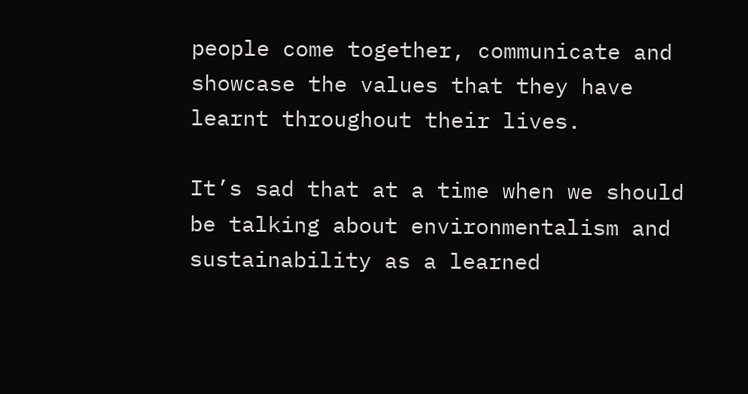people come together, communicate and showcase the values that they have learnt throughout their lives.

It’s sad that at a time when we should be talking about environmentalism and sustainability as a learned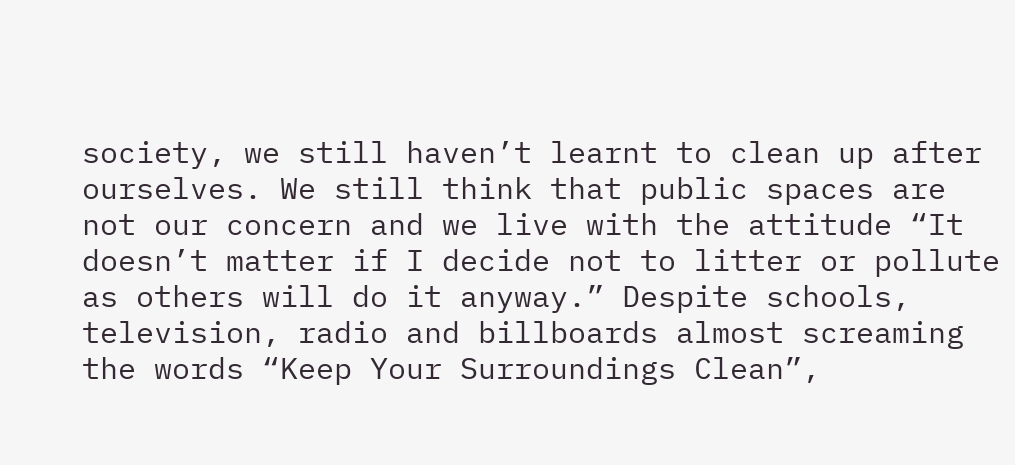society, we still haven’t learnt to clean up after ourselves. We still think that public spaces are not our concern and we live with the attitude “It doesn’t matter if I decide not to litter or pollute as others will do it anyway.” Despite schools, television, radio and billboards almost screaming the words “Keep Your Surroundings Clean”,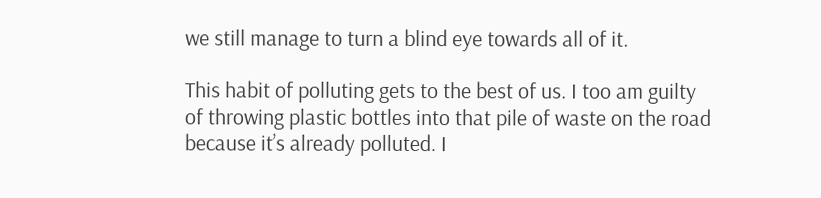we still manage to turn a blind eye towards all of it.

This habit of polluting gets to the best of us. I too am guilty of throwing plastic bottles into that pile of waste on the road because it’s already polluted. I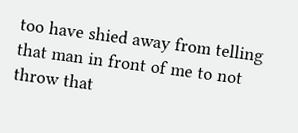too have shied away from telling that man in front of me to not throw that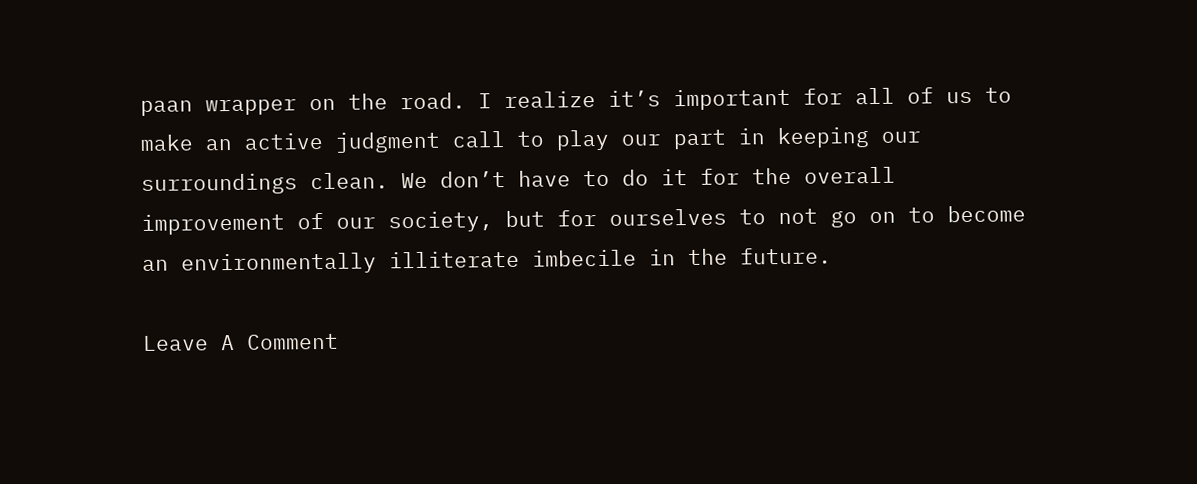paan wrapper on the road. I realize it’s important for all of us to make an active judgment call to play our part in keeping our surroundings clean. We don’t have to do it for the overall improvement of our society, but for ourselves to not go on to become an environmentally illiterate imbecile in the future.

Leave A Comment